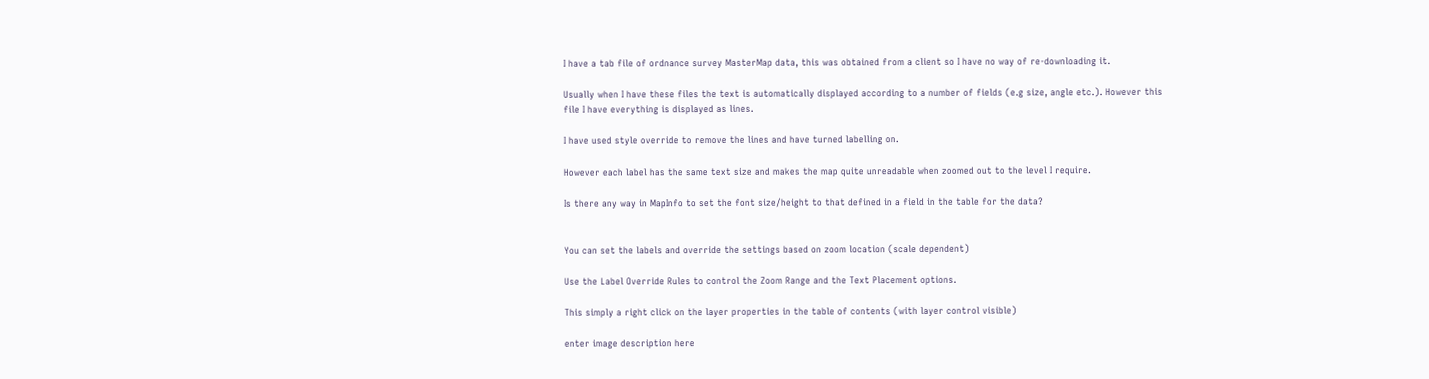I have a tab file of ordnance survey MasterMap data, this was obtained from a client so I have no way of re-downloading it.

Usually when I have these files the text is automatically displayed according to a number of fields (e.g size, angle etc.). However this file I have everything is displayed as lines.

I have used style override to remove the lines and have turned labelling on.

However each label has the same text size and makes the map quite unreadable when zoomed out to the level I require.

Is there any way in MapInfo to set the font size/height to that defined in a field in the table for the data?


You can set the labels and override the settings based on zoom location (scale dependent)

Use the Label Override Rules to control the Zoom Range and the Text Placement options.

This simply a right click on the layer properties in the table of contents (with layer control visible)

enter image description here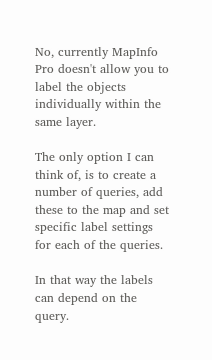No, currently MapInfo Pro doesn't allow you to label the objects individually within the same layer.

The only option I can think of, is to create a number of queries, add these to the map and set specific label settings for each of the queries.

In that way the labels can depend on the query.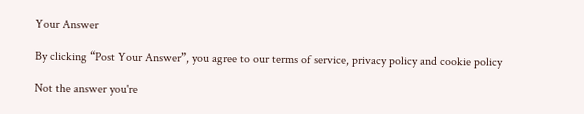Your Answer

By clicking “Post Your Answer”, you agree to our terms of service, privacy policy and cookie policy

Not the answer you're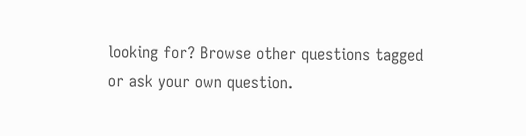looking for? Browse other questions tagged or ask your own question.